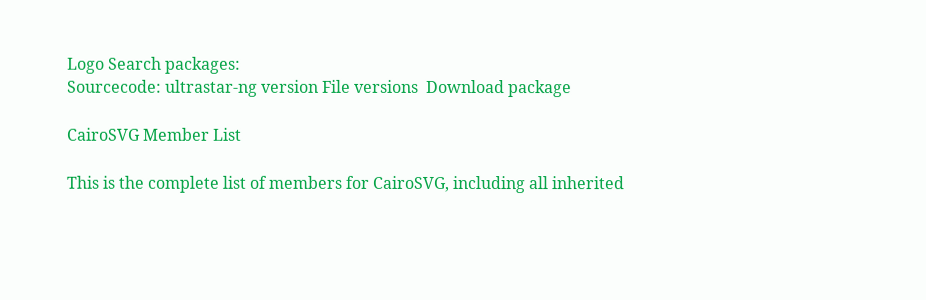Logo Search packages:
Sourcecode: ultrastar-ng version File versions  Download package

CairoSVG Member List

This is the complete list of members for CairoSVG, including all inherited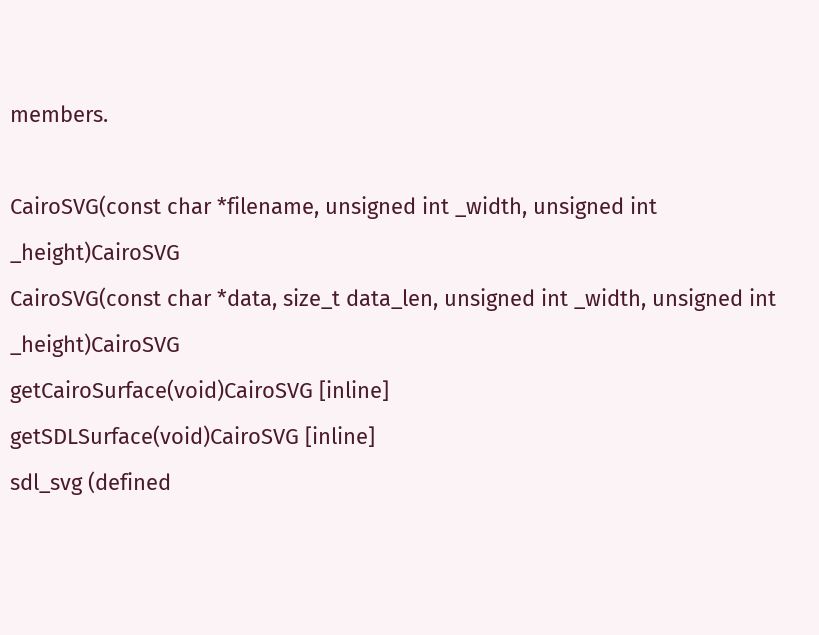members.

CairoSVG(const char *filename, unsigned int _width, unsigned int _height)CairoSVG
CairoSVG(const char *data, size_t data_len, unsigned int _width, unsigned int _height)CairoSVG
getCairoSurface(void)CairoSVG [inline]
getSDLSurface(void)CairoSVG [inline]
sdl_svg (defined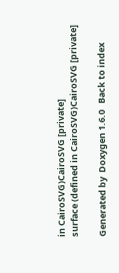in CairoSVG)CairoSVG [private]
surface (defined in CairoSVG)CairoSVG [private]

Generated by  Doxygen 1.6.0   Back to index